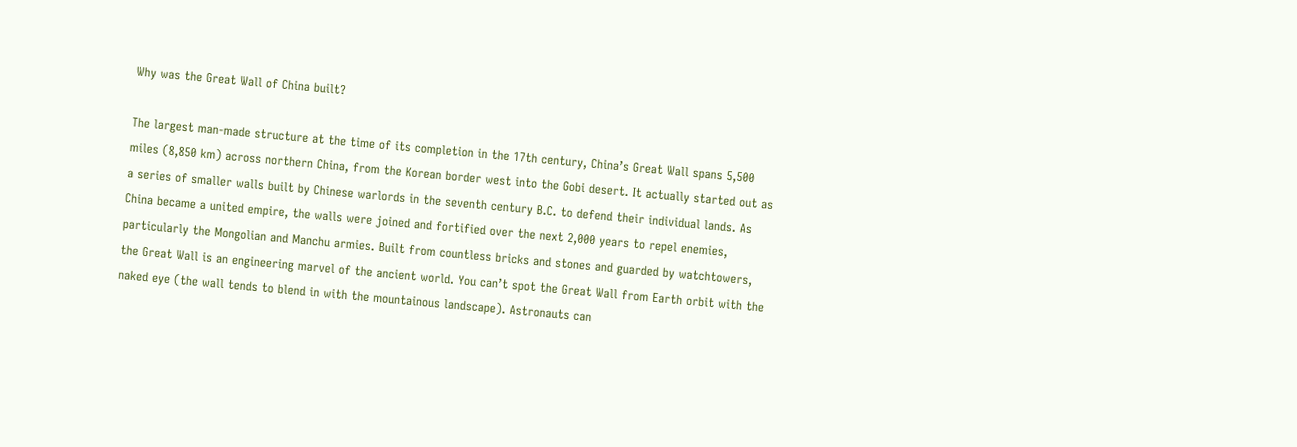Why was the Great Wall of China built?

The largest man-made structure at the time of its completion in the 17th century, China’s Great Wall spans 5,500 miles (8,850 km) across northern China, from the Korean border west into the Gobi desert. It actually started out as a series of smaller walls built by Chinese warlords in the seventh century B.C. to defend their individual lands. As China became a united empire, the walls were joined and fortified over the next 2,000 years to repel enemies, particularly the Mongolian and Manchu armies. Built from countless bricks and stones and guarded by watchtowers, the Great Wall is an engineering marvel of the ancient world. You can’t spot the Great Wall from Earth orbit with the naked eye (the wall tends to blend in with the mountainous landscape). Astronauts can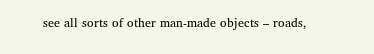see all sorts of other man-made objects – roads,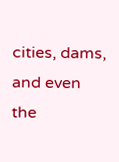cities, dams, and even the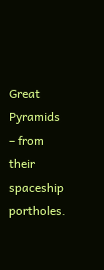Great Pyramids – from their spaceship portholes.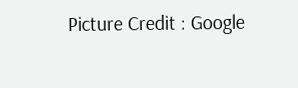Picture Credit : Google